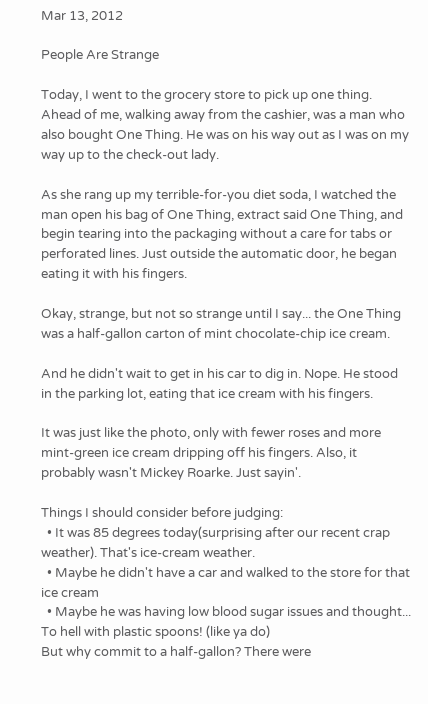Mar 13, 2012

People Are Strange

Today, I went to the grocery store to pick up one thing. Ahead of me, walking away from the cashier, was a man who also bought One Thing. He was on his way out as I was on my way up to the check-out lady.

As she rang up my terrible-for-you diet soda, I watched the man open his bag of One Thing, extract said One Thing, and begin tearing into the packaging without a care for tabs or perforated lines. Just outside the automatic door, he began eating it with his fingers.

Okay, strange, but not so strange until I say... the One Thing was a half-gallon carton of mint chocolate-chip ice cream.

And he didn't wait to get in his car to dig in. Nope. He stood in the parking lot, eating that ice cream with his fingers.

It was just like the photo, only with fewer roses and more mint-green ice cream dripping off his fingers. Also, it probably wasn't Mickey Roarke. Just sayin'.

Things I should consider before judging:
  • It was 85 degrees today(surprising after our recent crap weather). That's ice-cream weather.
  • Maybe he didn't have a car and walked to the store for that ice cream
  • Maybe he was having low blood sugar issues and thought... To hell with plastic spoons! (like ya do)
But why commit to a half-gallon? There were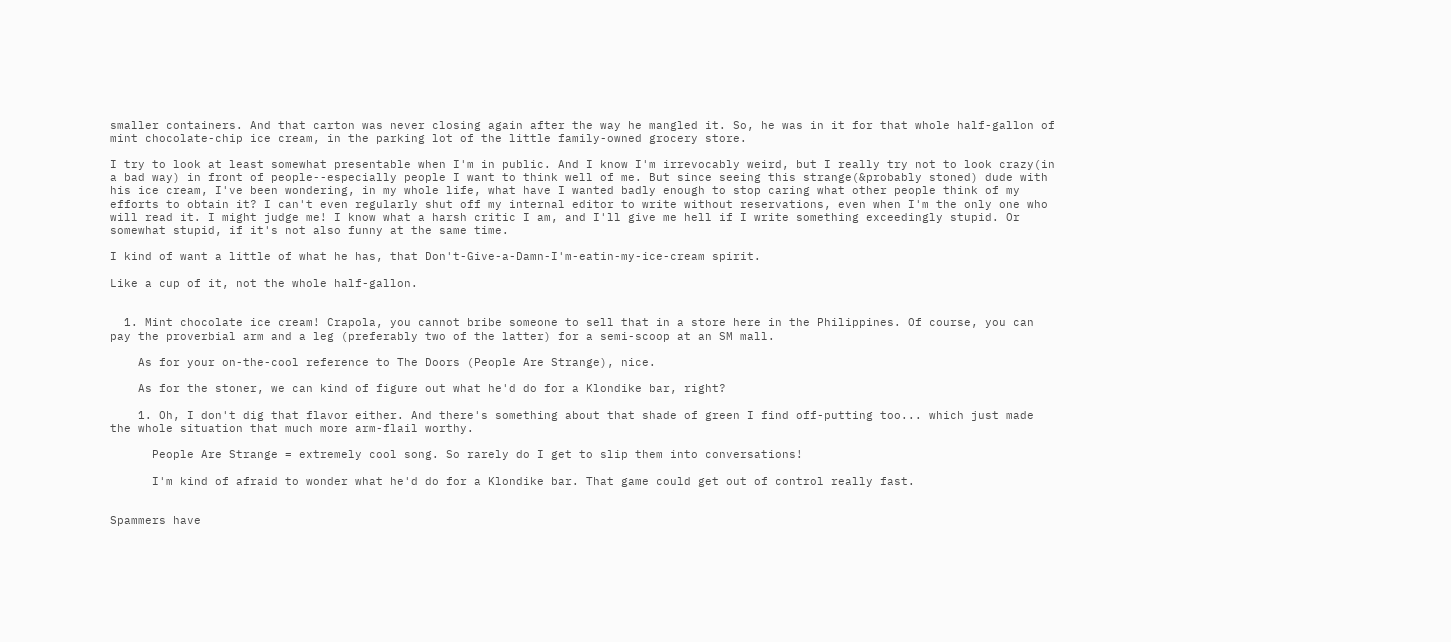smaller containers. And that carton was never closing again after the way he mangled it. So, he was in it for that whole half-gallon of mint chocolate-chip ice cream, in the parking lot of the little family-owned grocery store.

I try to look at least somewhat presentable when I'm in public. And I know I'm irrevocably weird, but I really try not to look crazy(in a bad way) in front of people--especially people I want to think well of me. But since seeing this strange(&probably stoned) dude with his ice cream, I've been wondering, in my whole life, what have I wanted badly enough to stop caring what other people think of my efforts to obtain it? I can't even regularly shut off my internal editor to write without reservations, even when I'm the only one who will read it. I might judge me! I know what a harsh critic I am, and I'll give me hell if I write something exceedingly stupid. Or somewhat stupid, if it's not also funny at the same time.

I kind of want a little of what he has, that Don't-Give-a-Damn-I'm-eatin-my-ice-cream spirit.

Like a cup of it, not the whole half-gallon.


  1. Mint chocolate ice cream! Crapola, you cannot bribe someone to sell that in a store here in the Philippines. Of course, you can pay the proverbial arm and a leg (preferably two of the latter) for a semi-scoop at an SM mall.

    As for your on-the-cool reference to The Doors (People Are Strange), nice.

    As for the stoner, we can kind of figure out what he'd do for a Klondike bar, right?

    1. Oh, I don't dig that flavor either. And there's something about that shade of green I find off-putting too... which just made the whole situation that much more arm-flail worthy.

      People Are Strange = extremely cool song. So rarely do I get to slip them into conversations!

      I'm kind of afraid to wonder what he'd do for a Klondike bar. That game could get out of control really fast.


Spammers have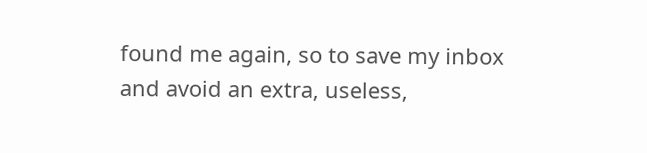found me again, so to save my inbox and avoid an extra, useless,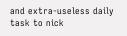and extra-useless daily task to nick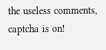the useless comments, captcha is on!